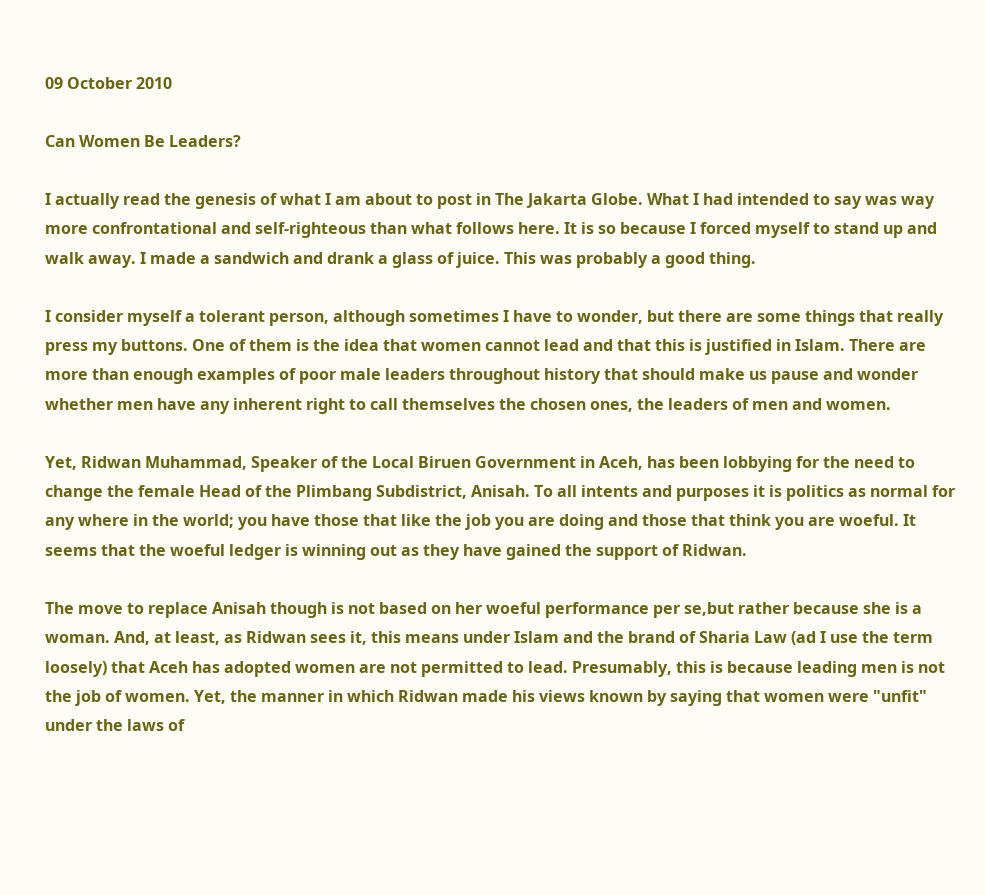09 October 2010

Can Women Be Leaders?

I actually read the genesis of what I am about to post in The Jakarta Globe. What I had intended to say was way more confrontational and self-righteous than what follows here. It is so because I forced myself to stand up and walk away. I made a sandwich and drank a glass of juice. This was probably a good thing.

I consider myself a tolerant person, although sometimes I have to wonder, but there are some things that really press my buttons. One of them is the idea that women cannot lead and that this is justified in Islam. There are more than enough examples of poor male leaders throughout history that should make us pause and wonder whether men have any inherent right to call themselves the chosen ones, the leaders of men and women.

Yet, Ridwan Muhammad, Speaker of the Local Biruen Government in Aceh, has been lobbying for the need to change the female Head of the Plimbang Subdistrict, Anisah. To all intents and purposes it is politics as normal for any where in the world; you have those that like the job you are doing and those that think you are woeful. It seems that the woeful ledger is winning out as they have gained the support of Ridwan.

The move to replace Anisah though is not based on her woeful performance per se,but rather because she is a woman. And, at least, as Ridwan sees it, this means under Islam and the brand of Sharia Law (ad I use the term loosely) that Aceh has adopted women are not permitted to lead. Presumably, this is because leading men is not the job of women. Yet, the manner in which Ridwan made his views known by saying that women were "unfit" under the laws of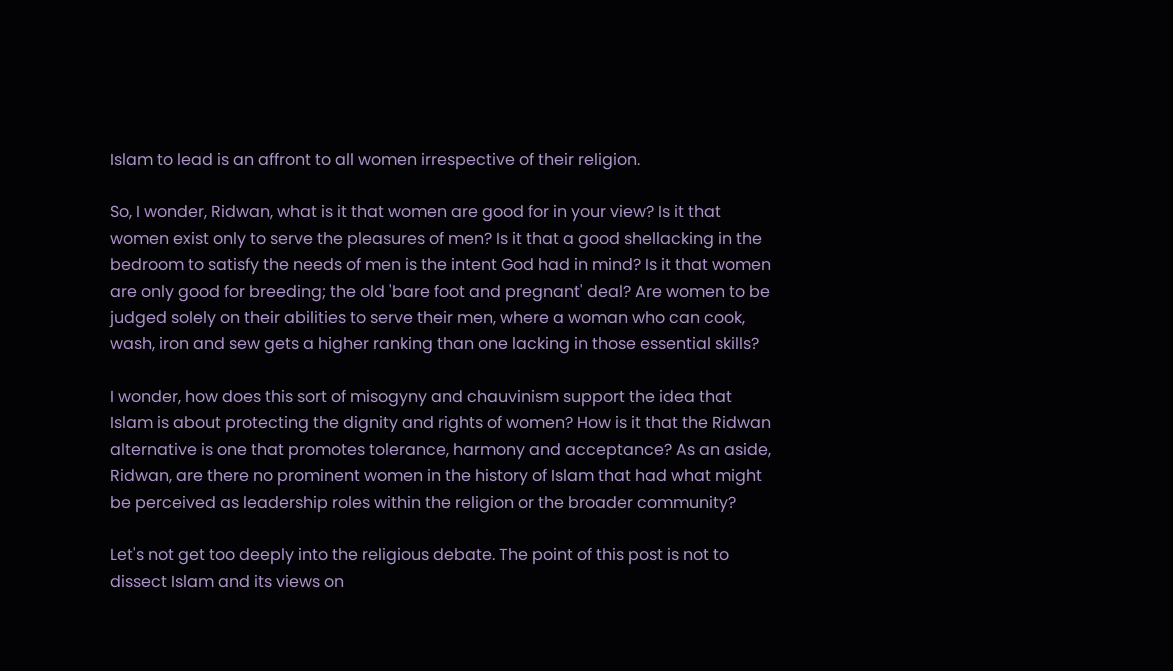Islam to lead is an affront to all women irrespective of their religion.

So, I wonder, Ridwan, what is it that women are good for in your view? Is it that women exist only to serve the pleasures of men? Is it that a good shellacking in the bedroom to satisfy the needs of men is the intent God had in mind? Is it that women are only good for breeding; the old 'bare foot and pregnant' deal? Are women to be judged solely on their abilities to serve their men, where a woman who can cook, wash, iron and sew gets a higher ranking than one lacking in those essential skills?

I wonder, how does this sort of misogyny and chauvinism support the idea that Islam is about protecting the dignity and rights of women? How is it that the Ridwan alternative is one that promotes tolerance, harmony and acceptance? As an aside, Ridwan, are there no prominent women in the history of Islam that had what might be perceived as leadership roles within the religion or the broader community?

Let's not get too deeply into the religious debate. The point of this post is not to dissect Islam and its views on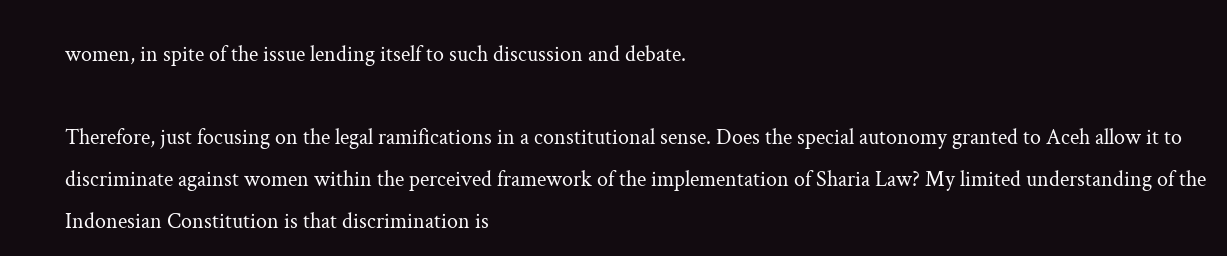women, in spite of the issue lending itself to such discussion and debate.

Therefore, just focusing on the legal ramifications in a constitutional sense. Does the special autonomy granted to Aceh allow it to discriminate against women within the perceived framework of the implementation of Sharia Law? My limited understanding of the Indonesian Constitution is that discrimination is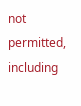not permitted, including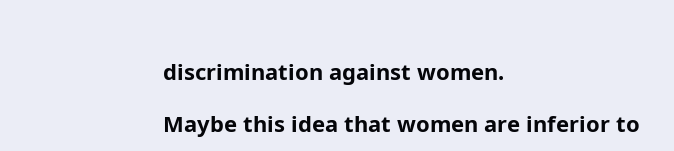discrimination against women.

Maybe this idea that women are inferior to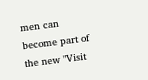men can become part of the new "Visit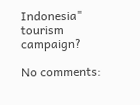Indonesia" tourism campaign?

No comments: